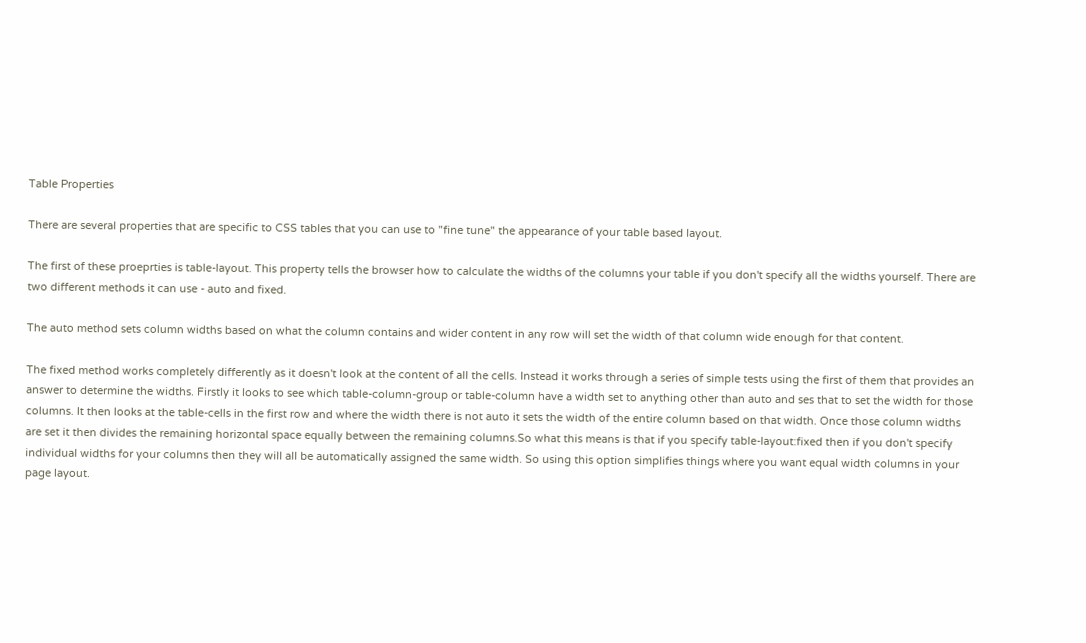Table Properties

There are several properties that are specific to CSS tables that you can use to "fine tune" the appearance of your table based layout.

The first of these proeprties is table-layout. This property tells the browser how to calculate the widths of the columns your table if you don't specify all the widths yourself. There are two different methods it can use - auto and fixed.

The auto method sets column widths based on what the column contains and wider content in any row will set the width of that column wide enough for that content.

The fixed method works completely differently as it doesn't look at the content of all the cells. Instead it works through a series of simple tests using the first of them that provides an answer to determine the widths. Firstly it looks to see which table-column-group or table-column have a width set to anything other than auto and ses that to set the width for those columns. It then looks at the table-cells in the first row and where the width there is not auto it sets the width of the entire column based on that width. Once those column widths are set it then divides the remaining horizontal space equally between the remaining columns.So what this means is that if you specify table-layout:fixed then if you don't specify individual widths for your columns then they will all be automatically assigned the same width. So using this option simplifies things where you want equal width columns in your page layout.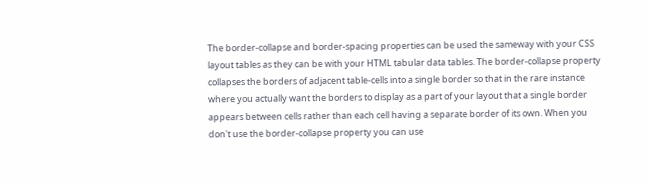The border-collapse and border-spacing properties can be used the sameway with your CSS layout tables as they can be with your HTML tabular data tables. The border-collapse property collapses the borders of adjacent table-cells into a single border so that in the rare instance where you actually want the borders to display as a part of your layout that a single border appears between cells rather than each cell having a separate border of its own. When you don't use the border-collapse property you can use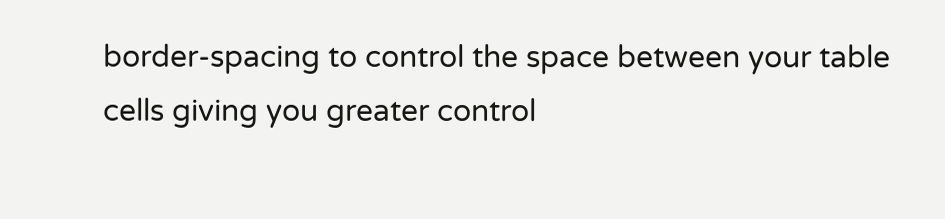border-spacing to control the space between your table cells giving you greater control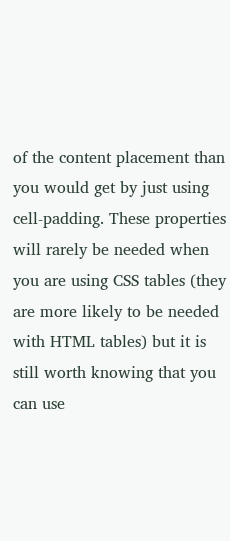of the content placement than you would get by just using cell-padding. These properties will rarely be needed when you are using CSS tables (they are more likely to be needed with HTML tables) but it is still worth knowing that you can use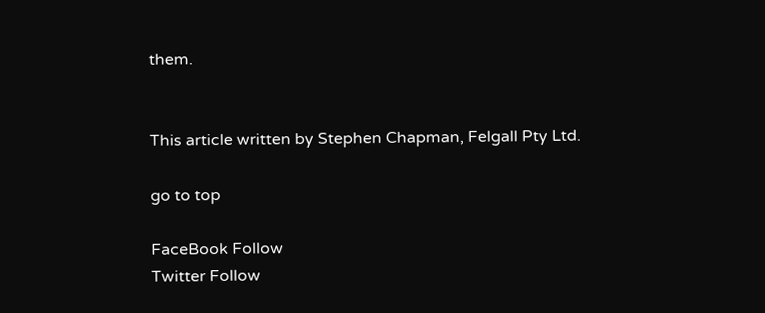them.


This article written by Stephen Chapman, Felgall Pty Ltd.

go to top

FaceBook Follow
Twitter Follow